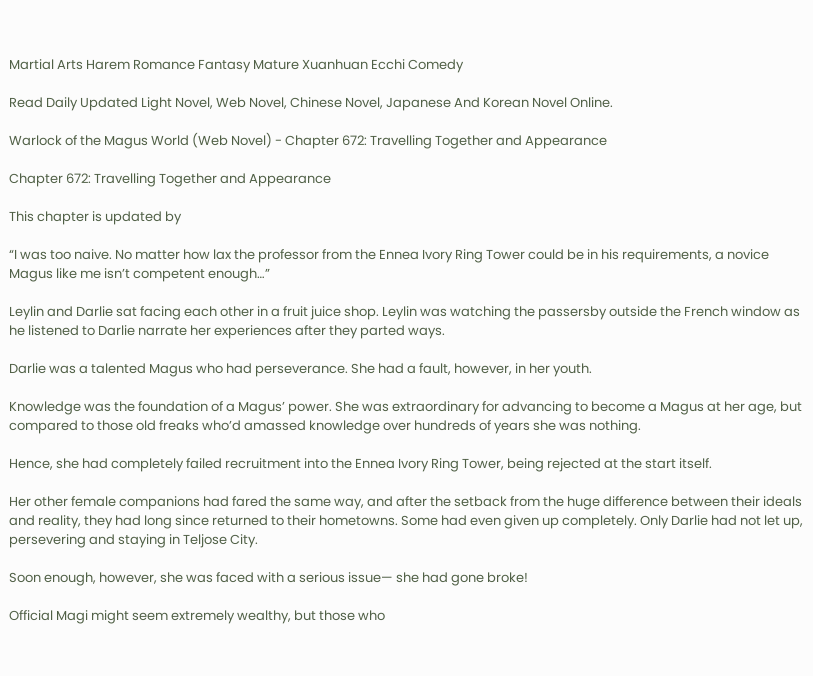Martial Arts Harem Romance Fantasy Mature Xuanhuan Ecchi Comedy

Read Daily Updated Light Novel, Web Novel, Chinese Novel, Japanese And Korean Novel Online.

Warlock of the Magus World (Web Novel) - Chapter 672: Travelling Together and Appearance

Chapter 672: Travelling Together and Appearance

This chapter is updated by

“I was too naive. No matter how lax the professor from the Ennea Ivory Ring Tower could be in his requirements, a novice Magus like me isn’t competent enough…”

Leylin and Darlie sat facing each other in a fruit juice shop. Leylin was watching the passersby outside the French window as he listened to Darlie narrate her experiences after they parted ways.

Darlie was a talented Magus who had perseverance. She had a fault, however, in her youth.

Knowledge was the foundation of a Magus’ power. She was extraordinary for advancing to become a Magus at her age, but compared to those old freaks who’d amassed knowledge over hundreds of years she was nothing.

Hence, she had completely failed recruitment into the Ennea Ivory Ring Tower, being rejected at the start itself.

Her other female companions had fared the same way, and after the setback from the huge difference between their ideals and reality, they had long since returned to their hometowns. Some had even given up completely. Only Darlie had not let up, persevering and staying in Teljose City.

Soon enough, however, she was faced with a serious issue— she had gone broke!

Official Magi might seem extremely wealthy, but those who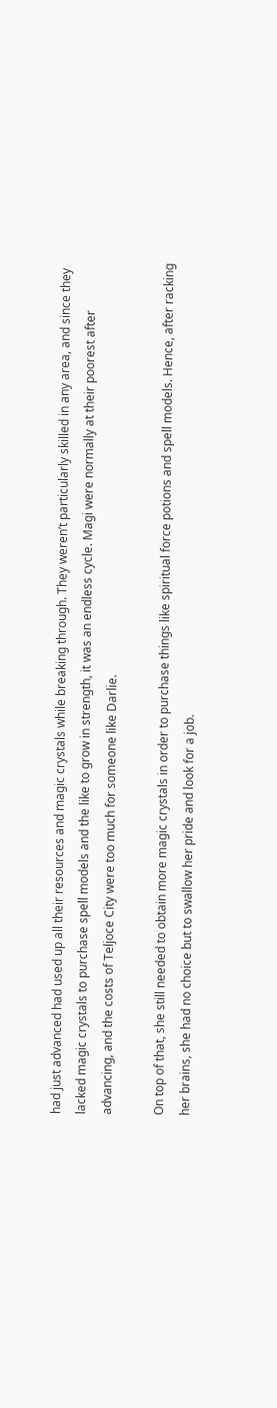had just advanced had used up all their resources and magic crystals while breaking through. They weren’t particularly skilled in any area, and since they lacked magic crystals to purchase spell models and the like to grow in strength, it was an endless cycle. Magi were normally at their poorest after advancing, and the costs of Teljoce City were too much for someone like Darlie.

On top of that, she still needed to obtain more magic crystals in order to purchase things like spiritual force potions and spell models. Hence, after racking her brains, she had no choice but to swallow her pride and look for a job.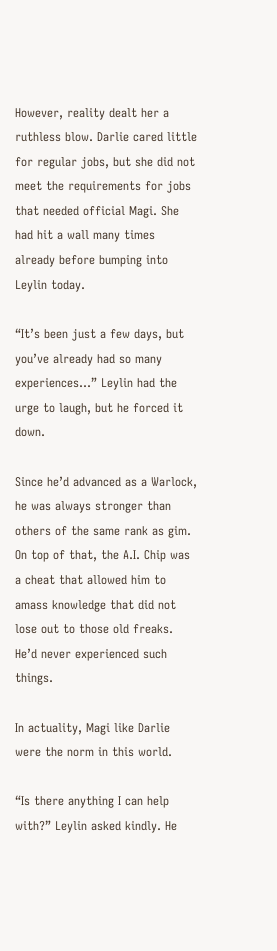However, reality dealt her a ruthless blow. Darlie cared little for regular jobs, but she did not meet the requirements for jobs that needed official Magi. She had hit a wall many times already before bumping into Leylin today.

“It’s been just a few days, but you’ve already had so many experiences…” Leylin had the urge to laugh, but he forced it down.

Since he’d advanced as a Warlock, he was always stronger than others of the same rank as gim. On top of that, the A.I. Chip was a cheat that allowed him to amass knowledge that did not lose out to those old freaks. He’d never experienced such things.

In actuality, Magi like Darlie were the norm in this world.

“Is there anything I can help with?” Leylin asked kindly. He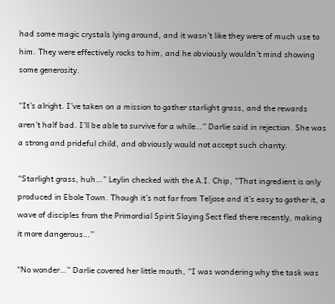had some magic crystals lying around, and it wasn’t like they were of much use to him. They were effectively rocks to him, and he obviously wouldn’t mind showing some generosity.

“It’s alright. I’ve taken on a mission to gather starlight grass, and the rewards aren’t half bad. I’ll be able to survive for a while…” Darlie said in rejection. She was a strong and prideful child, and obviously would not accept such charity.

“Starlight grass, huh…” Leylin checked with the A.I. Chip, “That ingredient is only produced in Ebole Town. Though it’s not far from Teljose and it’s easy to gather it, a wave of disciples from the Primordial Spirit Slaying Sect fled there recently, making it more dangerous…”

“No wonder…” Darlie covered her little mouth, “I was wondering why the task was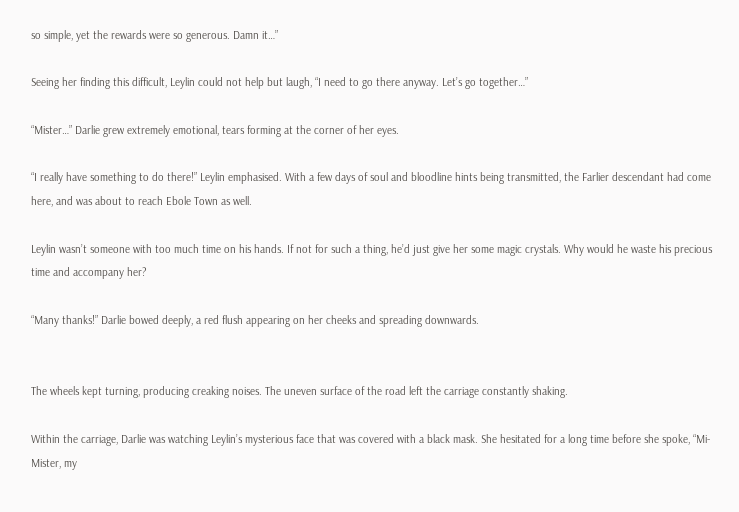so simple, yet the rewards were so generous. Damn it…”

Seeing her finding this difficult, Leylin could not help but laugh, “I need to go there anyway. Let’s go together…”

“Mister…” Darlie grew extremely emotional, tears forming at the corner of her eyes.

“I really have something to do there!” Leylin emphasised. With a few days of soul and bloodline hints being transmitted, the Farlier descendant had come here, and was about to reach Ebole Town as well.

Leylin wasn’t someone with too much time on his hands. If not for such a thing, he’d just give her some magic crystals. Why would he waste his precious time and accompany her?

“Many thanks!” Darlie bowed deeply, a red flush appearing on her cheeks and spreading downwards.


The wheels kept turning, producing creaking noises. The uneven surface of the road left the carriage constantly shaking.

Within the carriage, Darlie was watching Leylin’s mysterious face that was covered with a black mask. She hesitated for a long time before she spoke, “Mi- Mister, my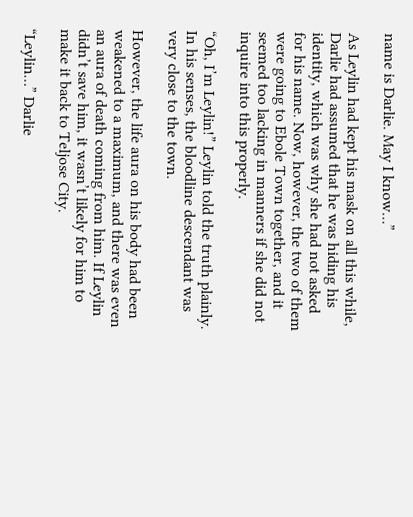name is Darlie. May I know…”

As Leylin had kept his mask on all this while, Darlie had assumed that he was hiding his identity, which was why she had not asked for his name. Now, however, the two of them were going to Ebole Town together, and it seemed too lacking in manners if she did not inquire into this properly.

“Oh, I’m Leylin!” Leylin told the truth plainly. In his senses, the bloodline descendant was very close to the town.

However, the life aura on his body had been weakened to a maximum, and there was even an aura of death coming from him. If Leylin didn’t save him, it wasn’t likely for him to make it back to Teljose City.

“Leylin…” Darlie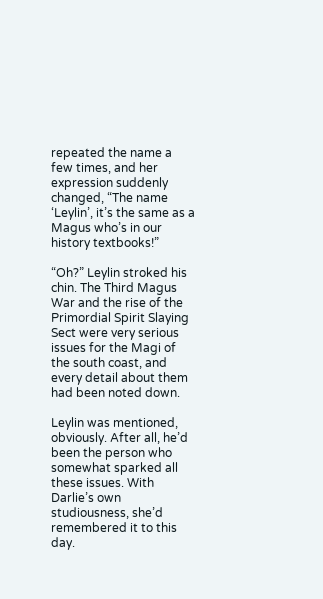repeated the name a few times, and her expression suddenly changed, “The name ‘Leylin’, it’s the same as a Magus who’s in our history textbooks!”

“Oh?” Leylin stroked his chin. The Third Magus War and the rise of the Primordial Spirit Slaying Sect were very serious issues for the Magi of the south coast, and every detail about them had been noted down.

Leylin was mentioned, obviously. After all, he’d been the person who somewhat sparked all these issues. With Darlie’s own studiousness, she’d remembered it to this day.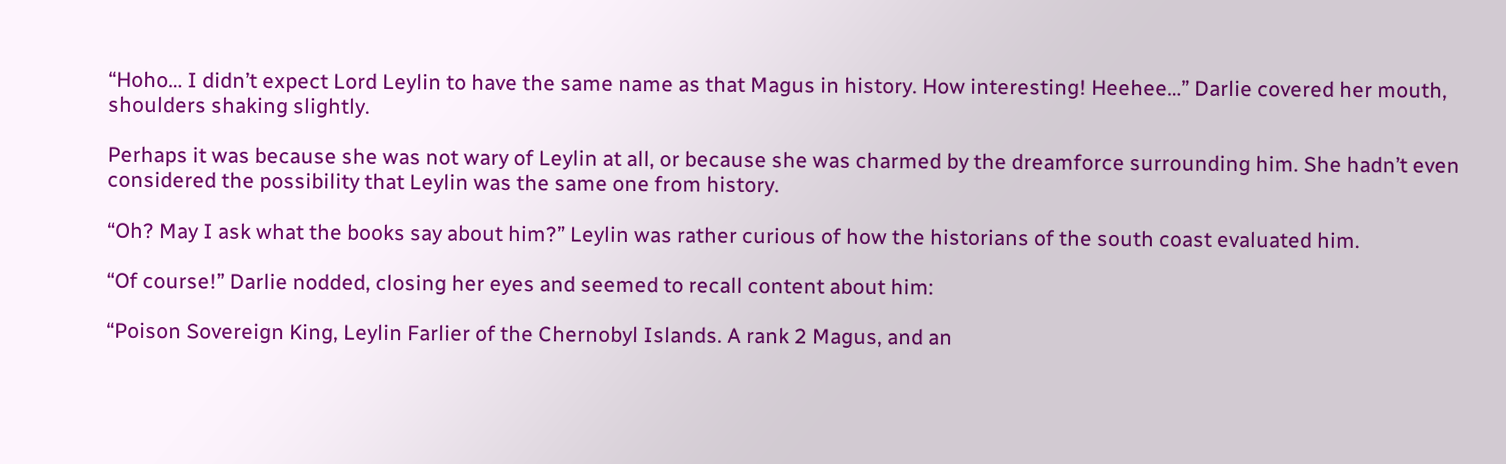“Hoho… I didn’t expect Lord Leylin to have the same name as that Magus in history. How interesting! Heehee…” Darlie covered her mouth, shoulders shaking slightly.

Perhaps it was because she was not wary of Leylin at all, or because she was charmed by the dreamforce surrounding him. She hadn’t even considered the possibility that Leylin was the same one from history.

“Oh? May I ask what the books say about him?” Leylin was rather curious of how the historians of the south coast evaluated him.

“Of course!” Darlie nodded, closing her eyes and seemed to recall content about him:

“Poison Sovereign King, Leylin Farlier of the Chernobyl Islands. A rank 2 Magus, and an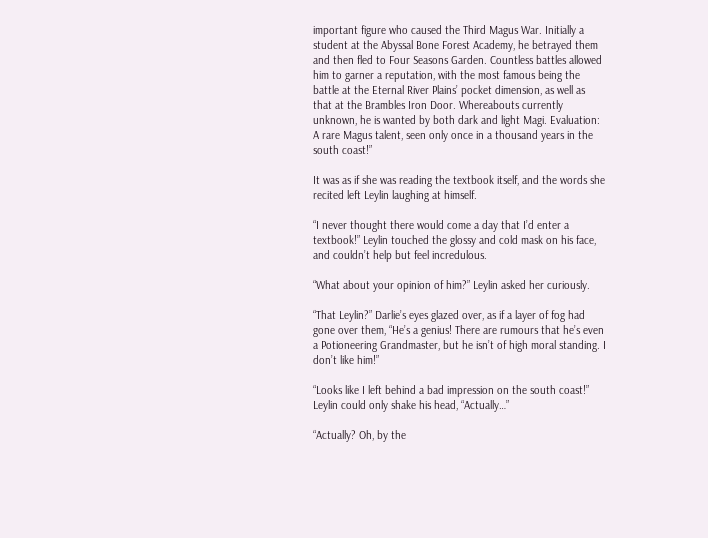important figure who caused the Third Magus War. Initially a student at the Abyssal Bone Forest Academy, he betrayed them and then fled to Four Seasons Garden. Countless battles allowed him to garner a reputation, with the most famous being the battle at the Eternal River Plains’ pocket dimension, as well as that at the Brambles Iron Door. Whereabouts currently unknown, he is wanted by both dark and light Magi. Evaluation: A rare Magus talent, seen only once in a thousand years in the south coast!”

It was as if she was reading the textbook itself, and the words she recited left Leylin laughing at himself.

“I never thought there would come a day that I’d enter a textbook!” Leylin touched the glossy and cold mask on his face, and couldn’t help but feel incredulous.

“What about your opinion of him?” Leylin asked her curiously.

“That Leylin?” Darlie’s eyes glazed over, as if a layer of fog had gone over them, “He’s a genius! There are rumours that he’s even a Potioneering Grandmaster, but he isn’t of high moral standing. I don’t like him!”

“Looks like I left behind a bad impression on the south coast!” Leylin could only shake his head, “Actually…”

“Actually? Oh, by the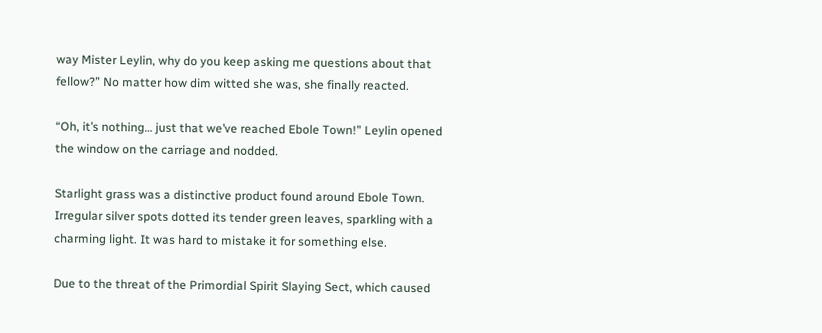way Mister Leylin, why do you keep asking me questions about that fellow?” No matter how dim witted she was, she finally reacted.

“Oh, it’s nothing… just that we’ve reached Ebole Town!” Leylin opened the window on the carriage and nodded.

Starlight grass was a distinctive product found around Ebole Town. Irregular silver spots dotted its tender green leaves, sparkling with a charming light. It was hard to mistake it for something else.

Due to the threat of the Primordial Spirit Slaying Sect, which caused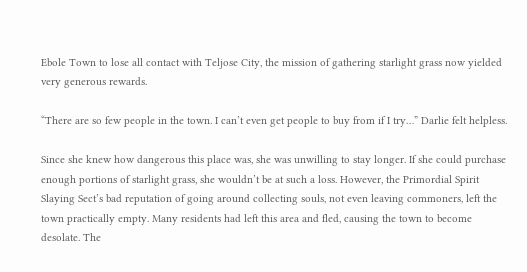Ebole Town to lose all contact with Teljose City, the mission of gathering starlight grass now yielded very generous rewards.

“There are so few people in the town. I can’t even get people to buy from if I try…” Darlie felt helpless.

Since she knew how dangerous this place was, she was unwilling to stay longer. If she could purchase enough portions of starlight grass, she wouldn’t be at such a loss. However, the Primordial Spirit Slaying Sect’s bad reputation of going around collecting souls, not even leaving commoners, left the town practically empty. Many residents had left this area and fled, causing the town to become desolate. The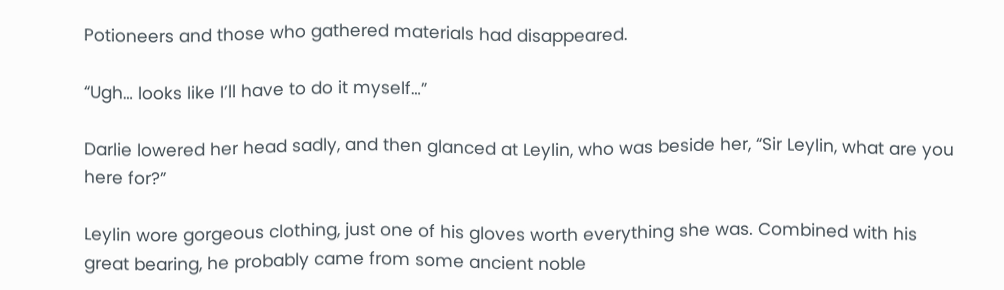Potioneers and those who gathered materials had disappeared.

“Ugh… looks like I’ll have to do it myself…”

Darlie lowered her head sadly, and then glanced at Leylin, who was beside her, “Sir Leylin, what are you here for?”

Leylin wore gorgeous clothing, just one of his gloves worth everything she was. Combined with his great bearing, he probably came from some ancient noble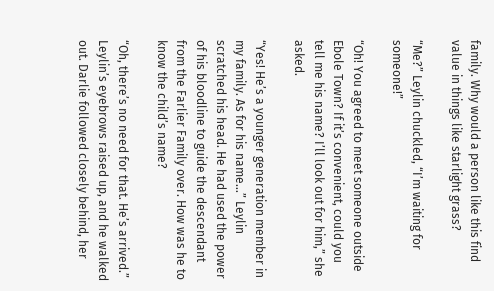family. Why would a person like this find value in things like starlight grass?

“Me?” Leylin chuckled, “I’m waiting for someone!”

“Oh! You agreed to meet someone outside Ebole Town? If it’s convenient, could you tell me his name? I’ll look out for him,” she asked.

“Yes! He’s a younger generation member in my family. As for his name…” Leylin scratched his head. He had used the power of his bloodline to guide the descendant from the Farlier Family over. How was he to know the child’s name?

“Oh, there’s no need for that. He’s arrived.” Leylin’s eyebrows raised up, and he walked out. Darlie followed closely behind, her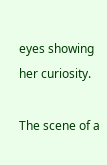eyes showing her curiosity.

The scene of a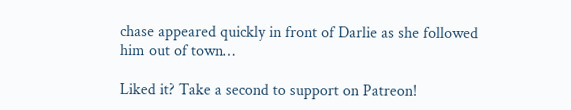chase appeared quickly in front of Darlie as she followed him out of town…

Liked it? Take a second to support on Patreon!